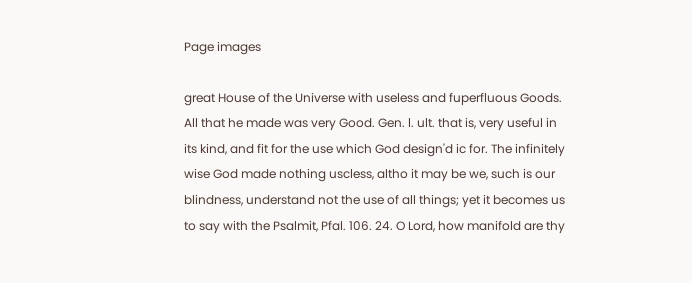Page images

great House of the Universe with useless and fuperfluous Goods. All that he made was very Good. Gen. l. ult. that is, very useful in its kind, and fit for the use which God design'd ic for. The infinitely wise God made nothing uscless, altho it may be we, such is our blindness, understand not the use of all things; yet it becomes us to say with the Psalmit, Pfal. 106. 24. O Lord, how manifold are thy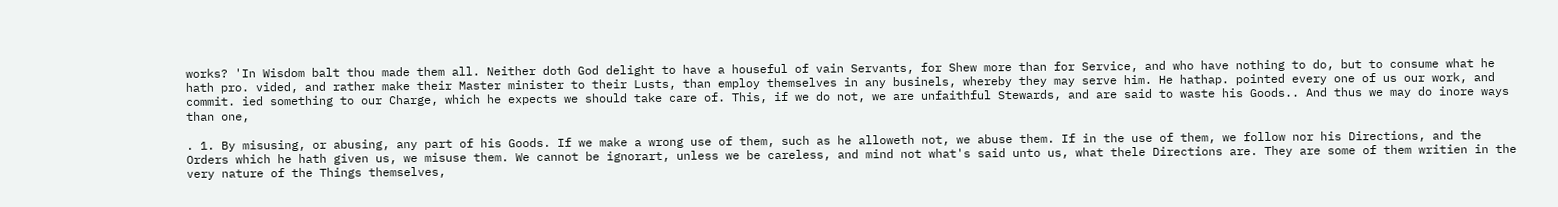works? 'In Wisdom balt thou made them all. Neither doth God delight to have a houseful of vain Servants, for Shew more than for Service, and who have nothing to do, but to consume what he hath pro. vided, and rather make their Master minister to their Lusts, than employ themselves in any businels, whereby they may serve him. He hathap. pointed every one of us our work, and commit. ied something to our Charge, which he expects we should take care of. This, if we do not, we are unfaithful Stewards, and are said to waste his Goods.. And thus we may do inore ways than one,

. 1. By misusing, or abusing, any part of his Goods. If we make a wrong use of them, such as he alloweth not, we abuse them. If in the use of them, we follow nor his Directions, and the Orders which he hath given us, we misuse them. We cannot be ignorart, unless we be careless, and mind not what's said unto us, what thele Directions are. They are some of them writien in the very nature of the Things themselves,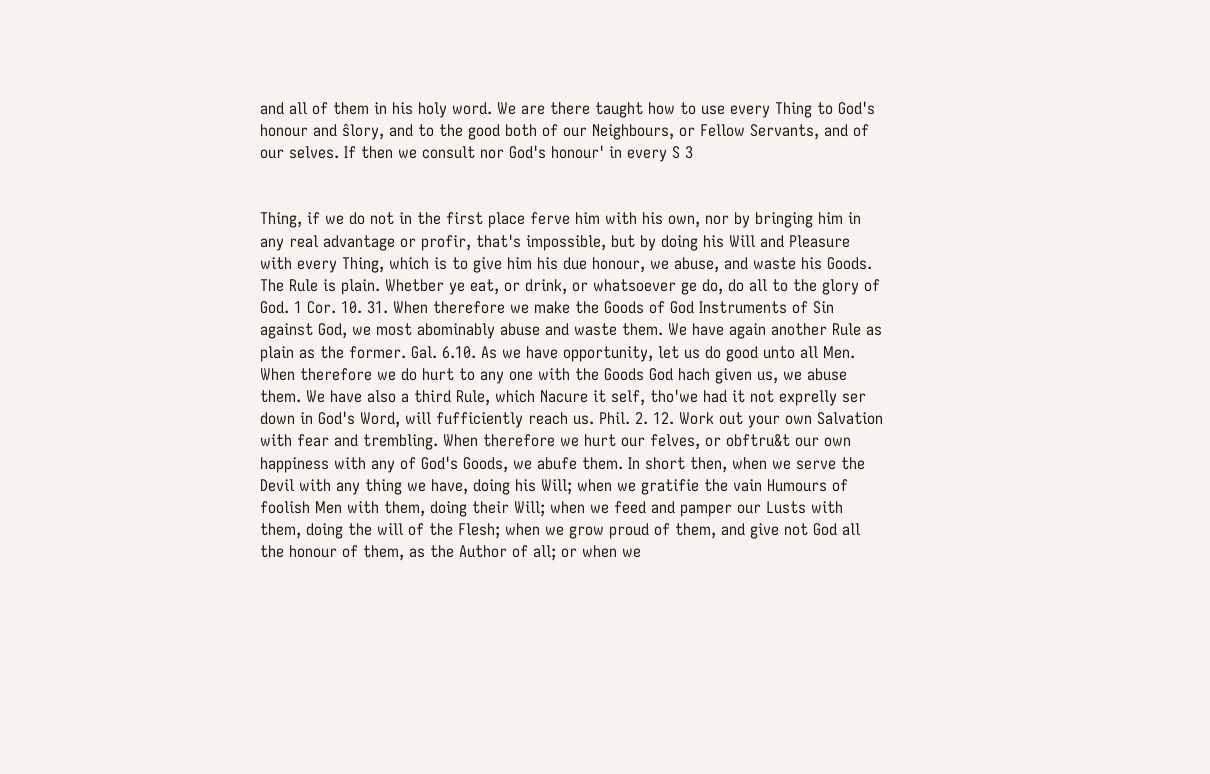and all of them in his holy word. We are there taught how to use every Thing to God's honour and ŝlory, and to the good both of our Neighbours, or Fellow Servants, and of our selves. If then we consult nor God's honour' in every S 3


Thing, if we do not in the first place ferve him with his own, nor by bringing him in any real advantage or profir, that's impossible, but by doing his Will and Pleasure with every Thing, which is to give him his due honour, we abuse, and waste his Goods. The Rule is plain. Whetber ye eat, or drink, or whatsoever ge do, do all to the glory of God. 1 Cor. 10. 31. When therefore we make the Goods of God Instruments of Sin against God, we most abominably abuse and waste them. We have again another Rule as plain as the former. Gal. 6.10. As we have opportunity, let us do good unto all Men. When therefore we do hurt to any one with the Goods God hach given us, we abuse them. We have also a third Rule, which Nacure it self, tho'we had it not exprelly ser down in God's Word, will fufficiently reach us. Phil. 2. 12. Work out your own Salvation with fear and trembling. When therefore we hurt our felves, or obftru&t our own happiness with any of God's Goods, we abufe them. In short then, when we serve the Devil with any thing we have, doing his Will; when we gratifie the vain Humours of foolish Men with them, doing their Will; when we feed and pamper our Lusts with them, doing the will of the Flesh; when we grow proud of them, and give not God all the honour of them, as the Author of all; or when we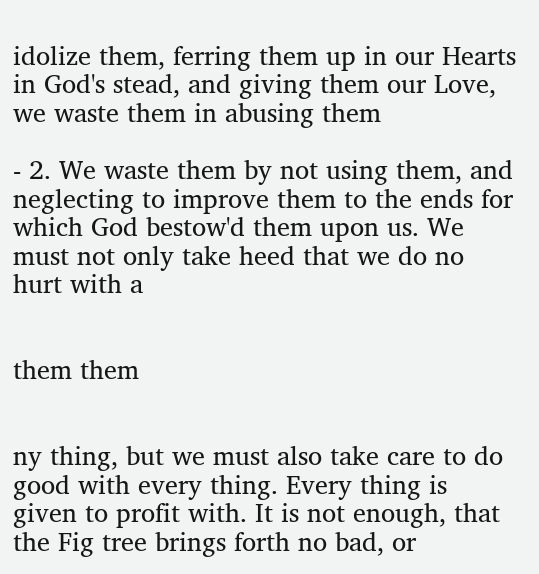idolize them, ferring them up in our Hearts in God's stead, and giving them our Love, we waste them in abusing them

- 2. We waste them by not using them, and neglecting to improve them to the ends for which God bestow'd them upon us. We must not only take heed that we do no hurt with a


them them


ny thing, but we must also take care to do good with every thing. Every thing is given to profit with. It is not enough, that the Fig tree brings forth no bad, or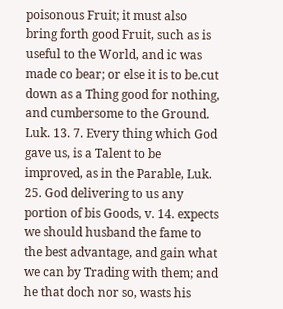poisonous Fruit; it must also bring forth good Fruit, such as is useful to the World, and ic was made co bear; or else it is to be.cut down as a Thing good for nothing, and cumbersome to the Ground. Luk. 13. 7. Every thing which God gave us, is a Talent to be improved, as in the Parable, Luk. 25. God delivering to us any portion of bis Goods, v. 14. expects we should husband the fame to the best advantage, and gain what we can by Trading with them; and he that doch nor so, wasts his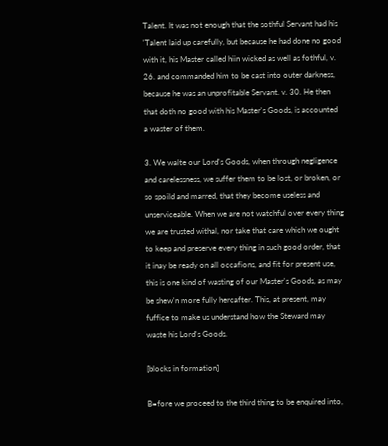Talent. It was not enough that the sothful Servant had his 'Talent laid up carefully, but because he had done no good with it, his Master called hiin wicked as well as fothful, v. 26. and commanded him to be cast into outer darkness, because he was an unprofitable Servant. v. 30. He then that doth no good with his Master's Goods, is accounted a waster of them.

3. We walte our Lord's Goods, when through negligence and carelessness, we suffer them to be lost, or broken, or so spoild and marred, that they become useless and unserviceable. When we are not watchful over every thing we are trusted withal, nor take that care which we ought to keep and preserve every thing in such good order, that it inay be ready on all occafions, and fit for present use, this is one kind of wasting of our Master's Goods, as may be shew'n more fully hercafter. This, at present, may fuffice to make us understand how the Steward may waste his Lord's Goods.

[blocks in formation]

B=fore we proceed to the third thing to be enquired into,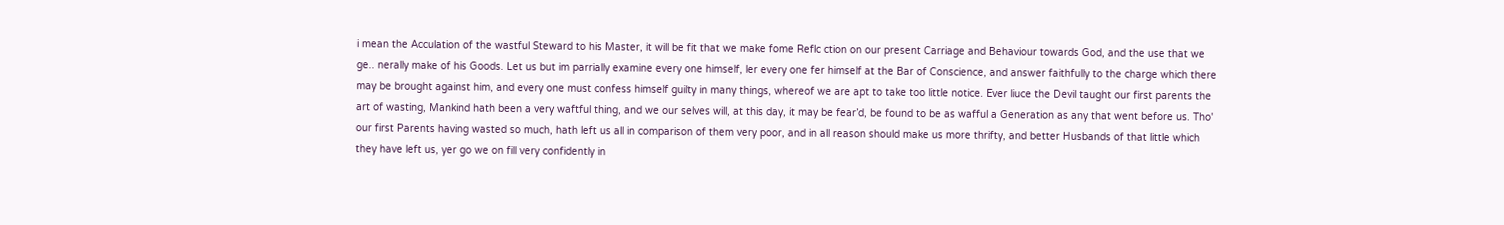i mean the Acculation of the wastful Steward to his Master, it will be fit that we make fome Reflc ction on our present Carriage and Behaviour towards God, and the use that we ge.. nerally make of his Goods. Let us but im parrially examine every one himself, ler every one fer himself at the Bar of Conscience, and answer faithfully to the charge which there may be brought against him, and every one must confess himself guilty in many things, whereof we are apt to take too little notice. Ever liuce the Devil taught our first parents the art of wasting, Mankind hath been a very waftful thing, and we our selves will, at this day, it may be fear’d, be found to be as wafful a Generation as any that went before us. Tho' our first Parents having wasted so much, hath left us all in comparison of them very poor, and in all reason should make us more thrifty, and better Husbands of that little which they have left us, yer go we on fill very confidently in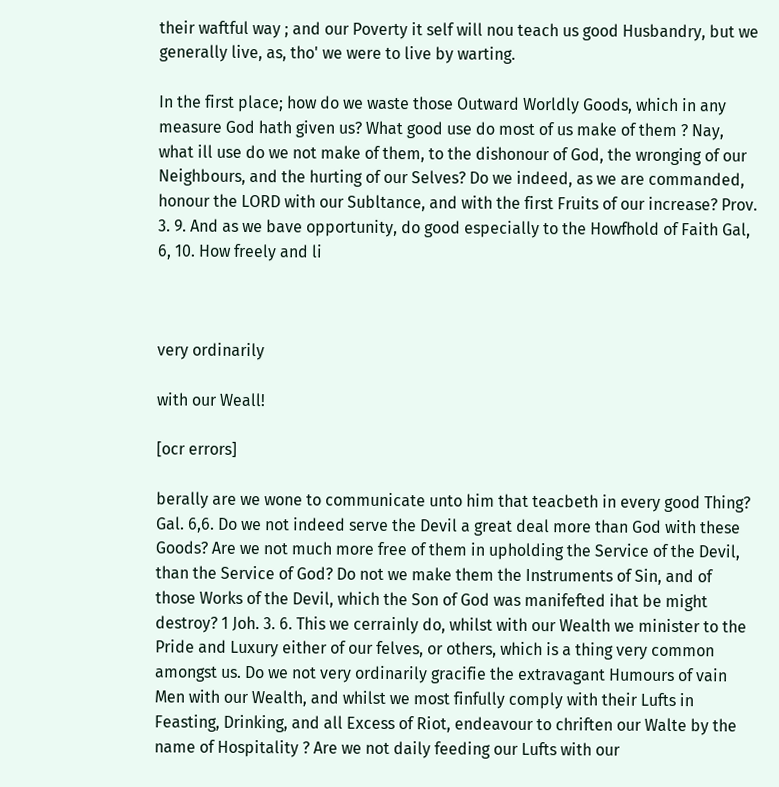their waftful way ; and our Poverty it self will nou teach us good Husbandry, but we generally live, as, tho' we were to live by warting.

In the first place; how do we waste those Outward Worldly Goods, which in any measure God hath given us? What good use do most of us make of them ? Nay, what ill use do we not make of them, to the dishonour of God, the wronging of our Neighbours, and the hurting of our Selves? Do we indeed, as we are commanded, honour the LORD with our Subltance, and with the first Fruits of our increase? Prov. 3. 9. And as we bave opportunity, do good especially to the Howfhold of Faith Gal, 6, 10. How freely and li



very ordinarily

with our Weall!

[ocr errors]

berally are we wone to communicate unto him that teacbeth in every good Thing? Gal. 6,6. Do we not indeed serve the Devil a great deal more than God with these Goods? Are we not much more free of them in upholding the Service of the Devil, than the Service of God? Do not we make them the Instruments of Sin, and of those Works of the Devil, which the Son of God was manifefted ihat be might destroy? 1 Joh. 3. 6. This we cerrainly do, whilst with our Wealth we minister to the Pride and Luxury either of our felves, or others, which is a thing very common amongst us. Do we not very ordinarily gracifie the extravagant Humours of vain Men with our Wealth, and whilst we most finfully comply with their Lufts in Feasting, Drinking, and all Excess of Riot, endeavour to chriften our Walte by the name of Hospitality ? Are we not daily feeding our Lufts with our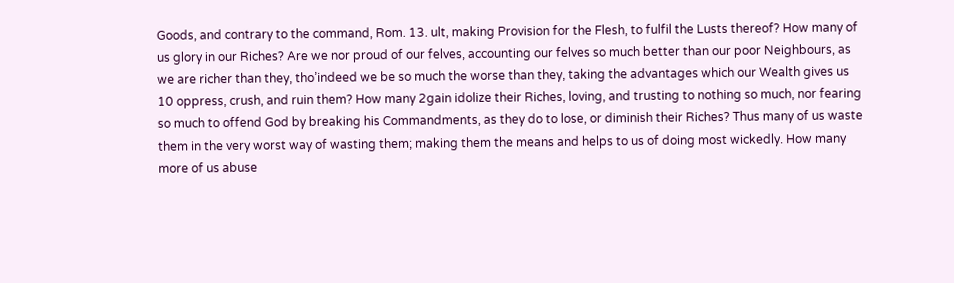Goods, and contrary to the command, Rom. 13. ult, making Provision for the Flesh, to fulfil the Lusts thereof? How many of us glory in our Riches? Are we nor proud of our felves, accounting our felves so much better than our poor Neighbours, as we are richer than they, tho’indeed we be so much the worse than they, taking the advantages which our Wealth gives us 10 oppress, crush, and ruin them? How many 2gain idolize their Riches, loving, and trusting to nothing so much, nor fearing so much to offend God by breaking his Commandments, as they do to lose, or diminish their Riches? Thus many of us waste them in the very worst way of wasting them; making them the means and helps to us of doing most wickedly. How many more of us abuse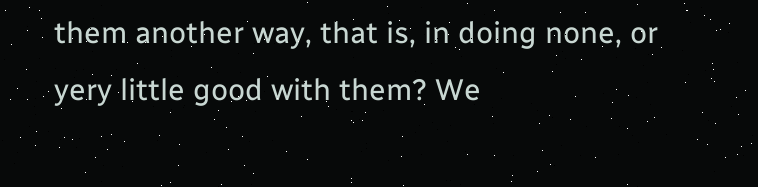them another way, that is, in doing none, or yery little good with them? We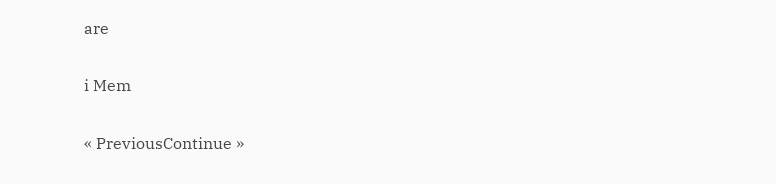are

i Mem

« PreviousContinue »